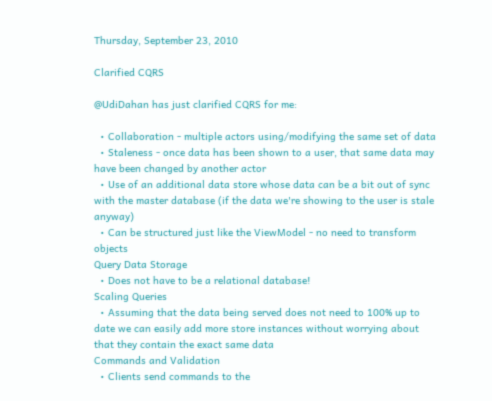Thursday, September 23, 2010

Clarified CQRS

@UdiDahan has just clarified CQRS for me:

  • Collaboration - multiple actors using/modifying the same set of data
  • Staleness - once data has been shown to a user, that same data may have been changed by another actor
  • Use of an additional data store whose data can be a bit out of sync with the master database (if the data we're showing to the user is stale anyway)
  • Can be structured just like the ViewModel - no need to transform objects
Query Data Storage
  • Does not have to be a relational database!
Scaling Queries
  • Assuming that the data being served does not need to 100% up to date we can easily add more store instances without worrying about that they contain the exact same data
Commands and Validation
  • Clients send commands to the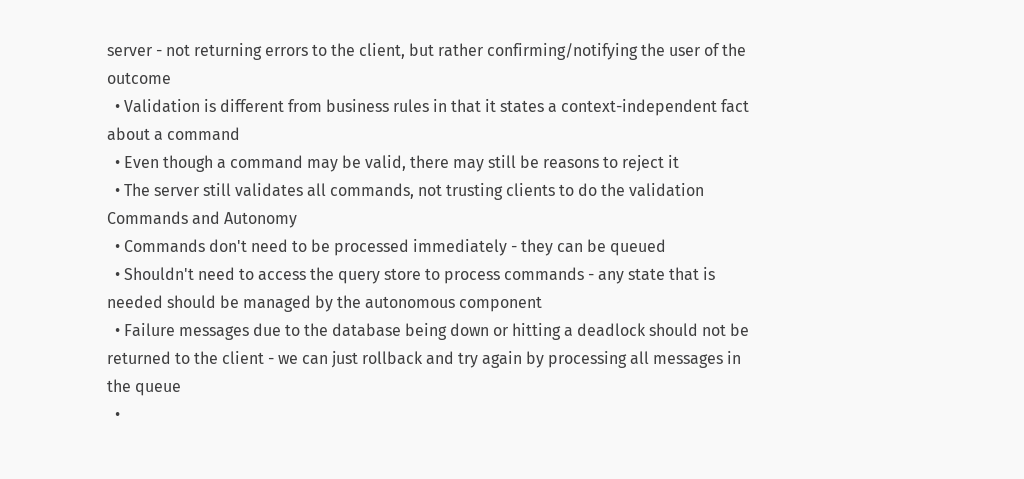server - not returning errors to the client, but rather confirming/notifying the user of the outcome
  • Validation is different from business rules in that it states a context-independent fact about a command
  • Even though a command may be valid, there may still be reasons to reject it
  • The server still validates all commands, not trusting clients to do the validation
Commands and Autonomy
  • Commands don't need to be processed immediately - they can be queued
  • Shouldn't need to access the query store to process commands - any state that is needed should be managed by the autonomous component
  • Failure messages due to the database being down or hitting a deadlock should not be returned to the client - we can just rollback and try again by processing all messages in the queue
  •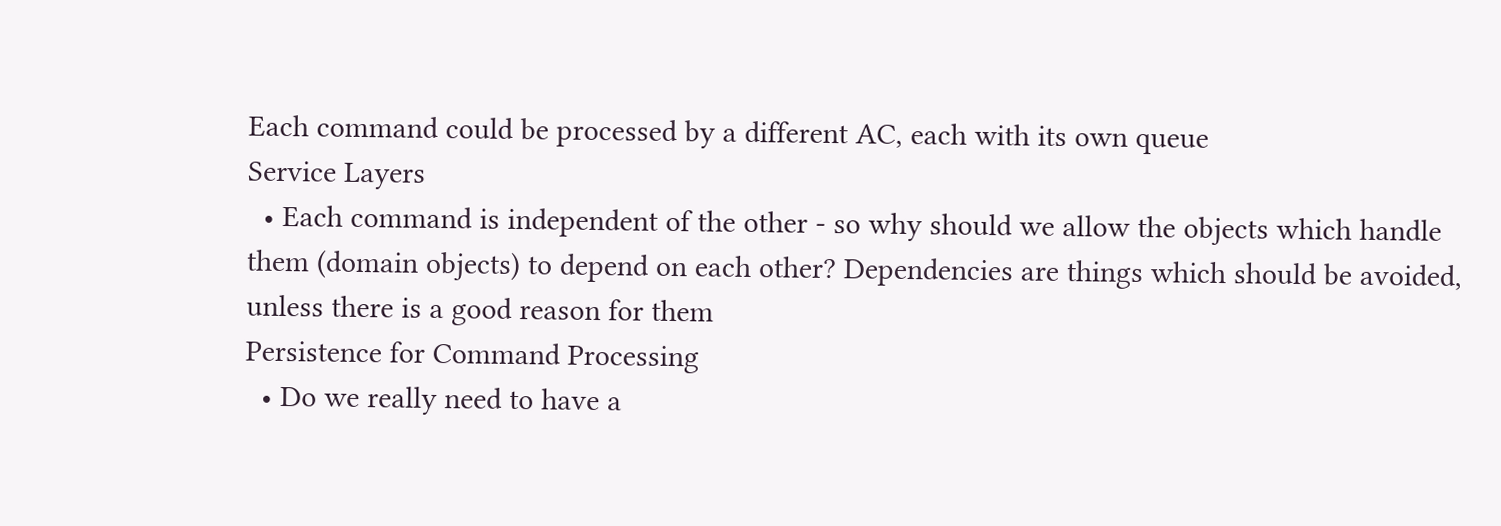Each command could be processed by a different AC, each with its own queue
Service Layers
  • Each command is independent of the other - so why should we allow the objects which handle them (domain objects) to depend on each other? Dependencies are things which should be avoided, unless there is a good reason for them
Persistence for Command Processing
  • Do we really need to have a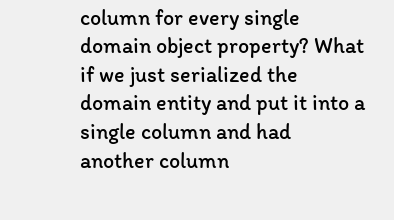column for every single domain object property? What if we just serialized the domain entity and put it into a single column and had another column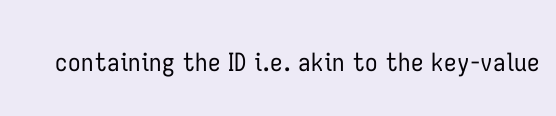containing the ID i.e. akin to the key-value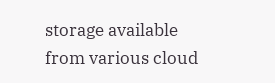storage available from various cloud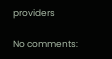providers

No comments: